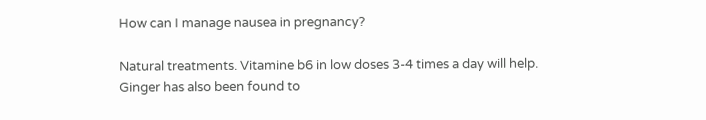How can I manage nausea in pregnancy?

Natural treatments. Vitamine b6 in low doses 3-4 times a day will help. Ginger has also been found to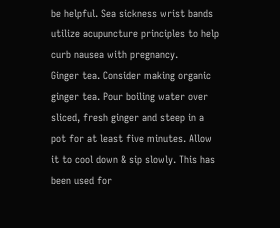be helpful. Sea sickness wrist bands utilize acupuncture principles to help curb nausea with pregnancy.
Ginger tea. Consider making organic ginger tea. Pour boiling water over sliced, fresh ginger and steep in a pot for at least five minutes. Allow it to cool down & sip slowly. This has been used for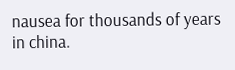nausea for thousands of years in china.